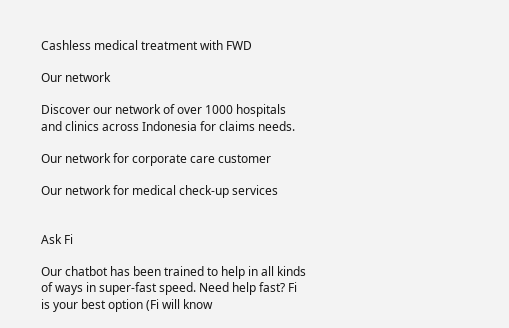Cashless medical treatment with FWD

Our network

Discover our network of over 1000 hospitals and clinics across Indonesia for claims needs.

Our network for corporate care customer

Our network for medical check-up services


Ask Fi

Our chatbot has been trained to help in all kinds of ways in super-fast speed. Need help fast? Fi is your best option (Fi will know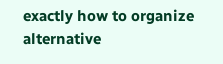exactly how to organize alternative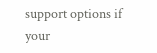support options if your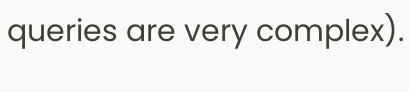queries are very complex).